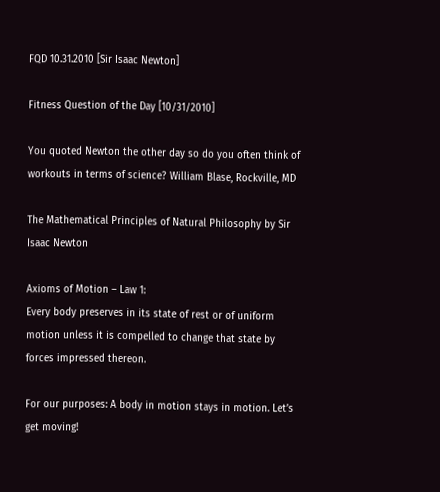FQD 10.31.2010 [Sir Isaac Newton]

Fitness Question of the Day [10/31/2010]

You quoted Newton the other day so do you often think of workouts in terms of science? William Blase, Rockville, MD

The Mathematical Principles of Natural Philosophy by Sir Isaac Newton

Axioms of Motion – Law 1:
Every body preserves in its state of rest or of uniform motion unless it is compelled to change that state by forces impressed thereon.

For our purposes: A body in motion stays in motion. Let’s get moving!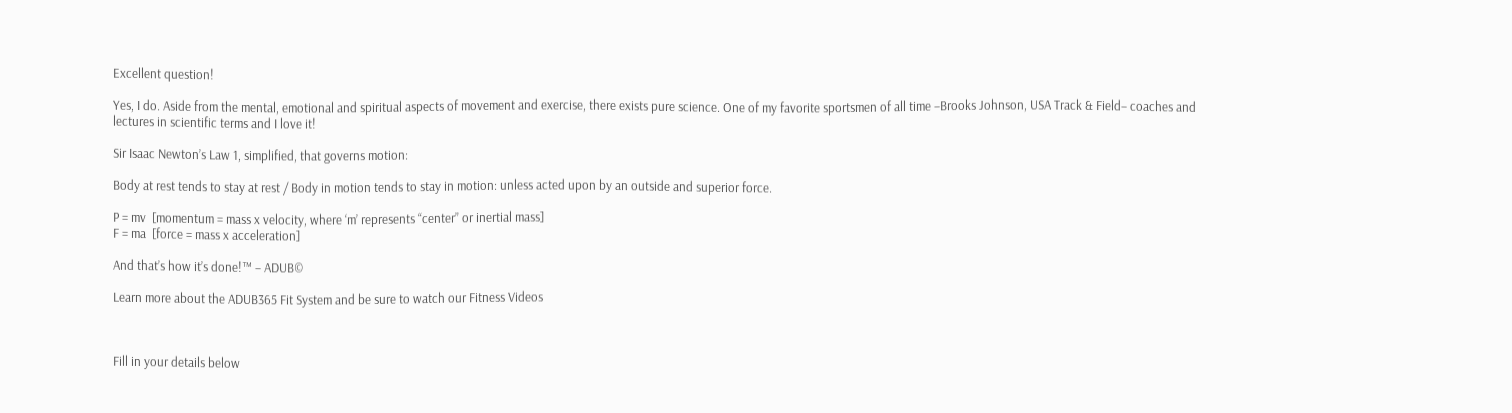Excellent question!

Yes, I do. Aside from the mental, emotional and spiritual aspects of movement and exercise, there exists pure science. One of my favorite sportsmen of all time –Brooks Johnson, USA Track & Field– coaches and lectures in scientific terms and I love it!

Sir Isaac Newton’s Law 1, simplified, that governs motion:

Body at rest tends to stay at rest / Body in motion tends to stay in motion: unless acted upon by an outside and superior force.

P = mv  [momentum = mass x velocity, where ‘m’ represents “center” or inertial mass]
F = ma  [force = mass x acceleration]

And that’s how it’s done!™ – ADUB©

Learn more about the ADUB365 Fit System and be sure to watch our Fitness Videos



Fill in your details below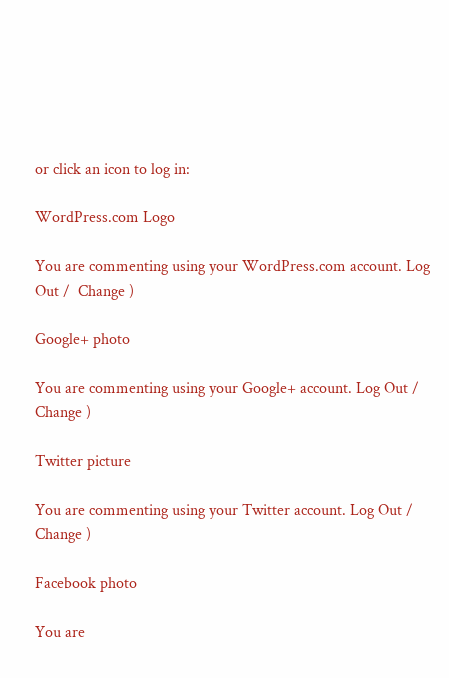or click an icon to log in:

WordPress.com Logo

You are commenting using your WordPress.com account. Log Out /  Change )

Google+ photo

You are commenting using your Google+ account. Log Out /  Change )

Twitter picture

You are commenting using your Twitter account. Log Out /  Change )

Facebook photo

You are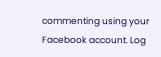commenting using your Facebook account. Log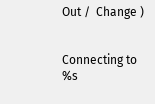Out /  Change )


Connecting to %s